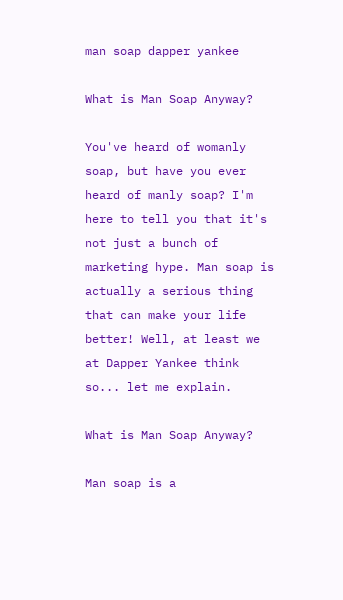man soap dapper yankee

What is Man Soap Anyway?

You've heard of womanly soap, but have you ever heard of manly soap? I'm here to tell you that it's not just a bunch of marketing hype. Man soap is actually a serious thing that can make your life better! Well, at least we at Dapper Yankee think so... let me explain.

What is Man Soap Anyway?

Man soap is a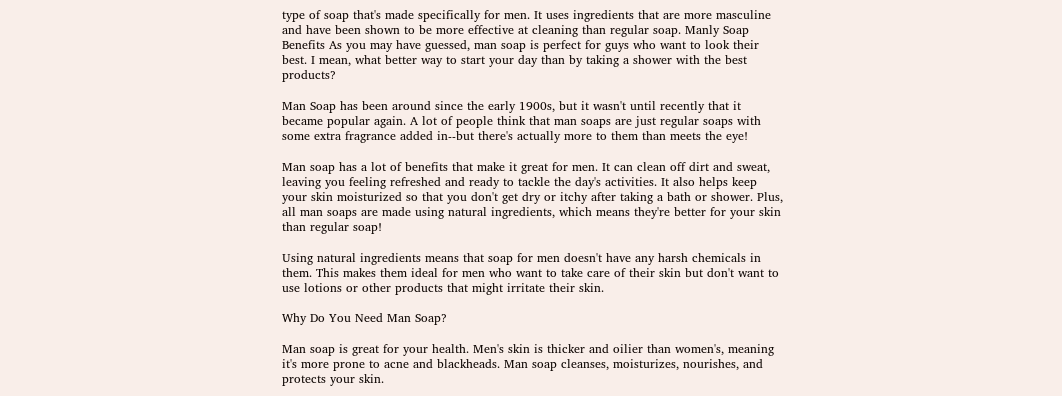type of soap that's made specifically for men. It uses ingredients that are more masculine and have been shown to be more effective at cleaning than regular soap. Manly Soap Benefits As you may have guessed, man soap is perfect for guys who want to look their best. I mean, what better way to start your day than by taking a shower with the best products?

Man Soap has been around since the early 1900s, but it wasn't until recently that it became popular again. A lot of people think that man soaps are just regular soaps with some extra fragrance added in--but there's actually more to them than meets the eye!

Man soap has a lot of benefits that make it great for men. It can clean off dirt and sweat, leaving you feeling refreshed and ready to tackle the day's activities. It also helps keep your skin moisturized so that you don't get dry or itchy after taking a bath or shower. Plus, all man soaps are made using natural ingredients, which means they're better for your skin than regular soap!

Using natural ingredients means that soap for men doesn't have any harsh chemicals in them. This makes them ideal for men who want to take care of their skin but don't want to use lotions or other products that might irritate their skin.

Why Do You Need Man Soap?

Man soap is great for your health. Men's skin is thicker and oilier than women's, meaning it's more prone to acne and blackheads. Man soap cleanses, moisturizes, nourishes, and protects your skin.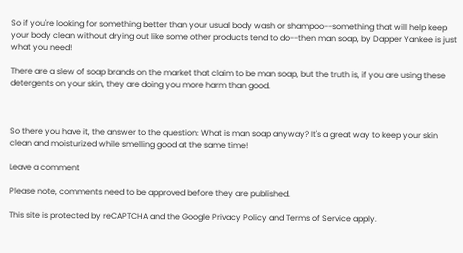So if you're looking for something better than your usual body wash or shampoo--something that will help keep your body clean without drying out like some other products tend to do--then man soap, by Dapper Yankee is just what you need!

There are a slew of soap brands on the market that claim to be man soap, but the truth is, if you are using these detergents on your skin, they are doing you more harm than good.



So there you have it, the answer to the question: What is man soap anyway? It's a great way to keep your skin clean and moisturized while smelling good at the same time!

Leave a comment

Please note, comments need to be approved before they are published.

This site is protected by reCAPTCHA and the Google Privacy Policy and Terms of Service apply.